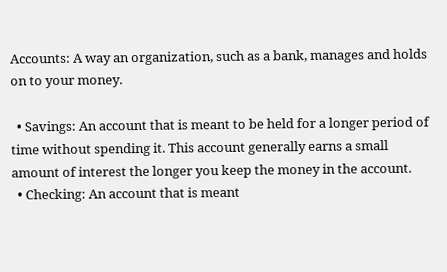Accounts: A way an organization, such as a bank, manages and holds on to your money.

  • Savings: An account that is meant to be held for a longer period of time without spending it. This account generally earns a small amount of interest the longer you keep the money in the account.
  • Checking: An account that is meant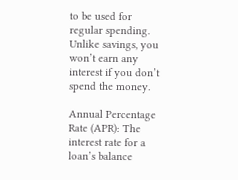to be used for regular spending. Unlike savings, you won’t earn any interest if you don’t spend the money.

Annual Percentage Rate (APR): The interest rate for a loan’s balance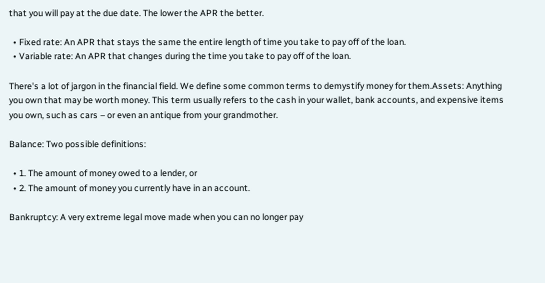that you will pay at the due date. The lower the APR the better.

  • Fixed rate: An APR that stays the same the entire length of time you take to pay off of the loan.
  • Variable rate: An APR that changes during the time you take to pay off of the loan.

There's a lot of jargon in the financial field. We define some common terms to demystify money for them.Assets: Anything you own that may be worth money. This term usually refers to the cash in your wallet, bank accounts, and expensive items you own, such as cars – or even an antique from your grandmother.

Balance: Two possible definitions:

  • 1. The amount of money owed to a lender, or
  • 2. The amount of money you currently have in an account.

Bankruptcy: A very extreme legal move made when you can no longer pay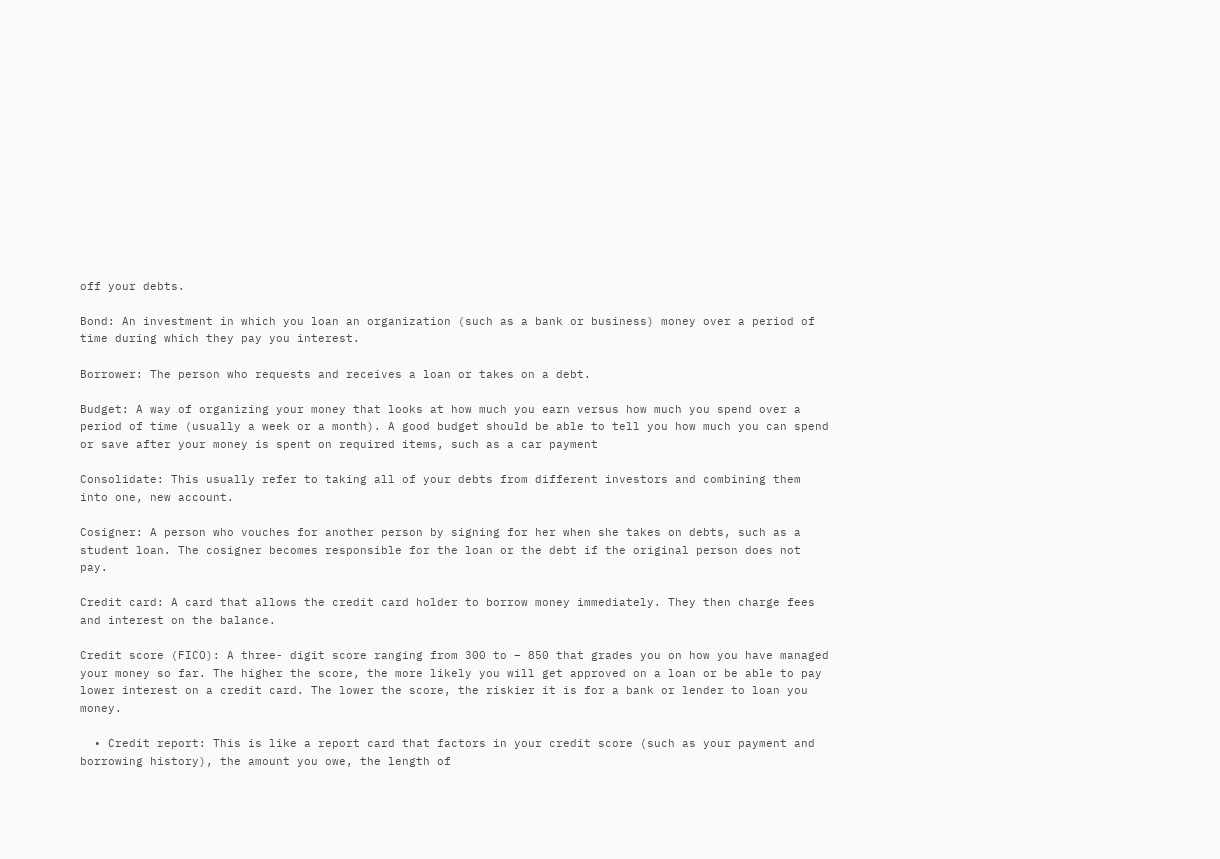off your debts.

Bond: An investment in which you loan an organization (such as a bank or business) money over a period of time during which they pay you interest.

Borrower: The person who requests and receives a loan or takes on a debt.

Budget: A way of organizing your money that looks at how much you earn versus how much you spend over a period of time (usually a week or a month). A good budget should be able to tell you how much you can spend or save after your money is spent on required items, such as a car payment

Consolidate: This usually refer to taking all of your debts from different investors and combining them into one, new account.

Cosigner: A person who vouches for another person by signing for her when she takes on debts, such as a student loan. The cosigner becomes responsible for the loan or the debt if the original person does not pay.

Credit card: A card that allows the credit card holder to borrow money immediately. They then charge fees and interest on the balance.

Credit score (FICO): A three- digit score ranging from 300 to – 850 that grades you on how you have managed your money so far. The higher the score, the more likely you will get approved on a loan or be able to pay lower interest on a credit card. The lower the score, the riskier it is for a bank or lender to loan you money.

  • Credit report: This is like a report card that factors in your credit score (such as your payment and borrowing history), the amount you owe, the length of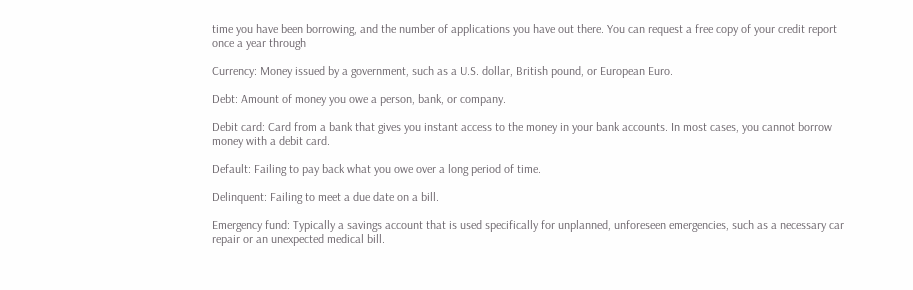time you have been borrowing, and the number of applications you have out there. You can request a free copy of your credit report once a year through

Currency: Money issued by a government, such as a U.S. dollar, British pound, or European Euro.

Debt: Amount of money you owe a person, bank, or company.

Debit card: Card from a bank that gives you instant access to the money in your bank accounts. In most cases, you cannot borrow money with a debit card.

Default: Failing to pay back what you owe over a long period of time.

Delinquent: Failing to meet a due date on a bill.

Emergency fund: Typically a savings account that is used specifically for unplanned, unforeseen emergencies, such as a necessary car repair or an unexpected medical bill.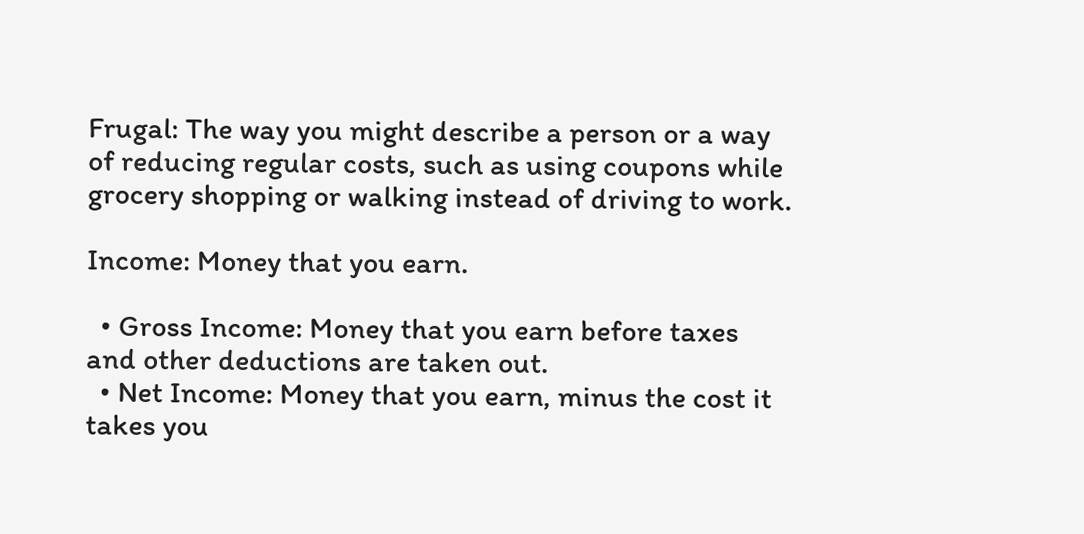Frugal: The way you might describe a person or a way of reducing regular costs, such as using coupons while grocery shopping or walking instead of driving to work.

Income: Money that you earn.

  • Gross Income: Money that you earn before taxes and other deductions are taken out.
  • Net Income: Money that you earn, minus the cost it takes you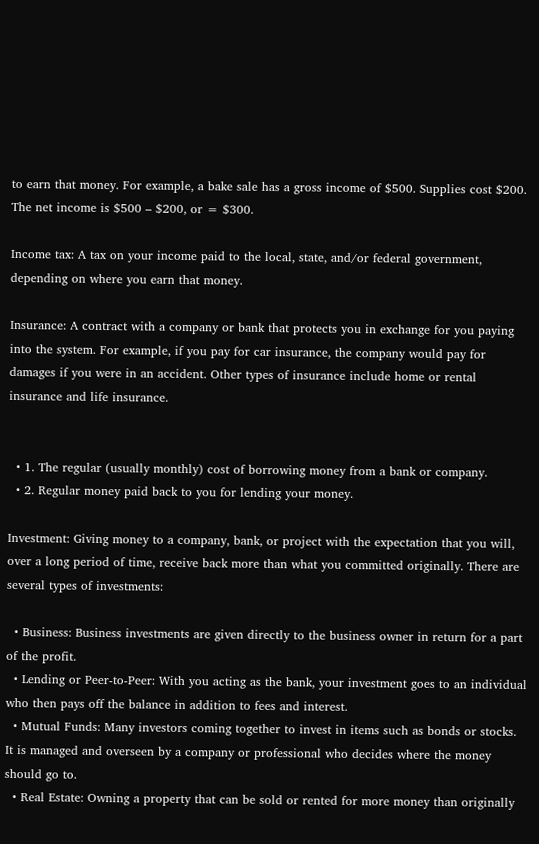to earn that money. For example, a bake sale has a gross income of $500. Supplies cost $200. The net income is $500 – $200, or = $300.

Income tax: A tax on your income paid to the local, state, and/or federal government, depending on where you earn that money.

Insurance: A contract with a company or bank that protects you in exchange for you paying into the system. For example, if you pay for car insurance, the company would pay for damages if you were in an accident. Other types of insurance include home or rental insurance and life insurance.


  • 1. The regular (usually monthly) cost of borrowing money from a bank or company.
  • 2. Regular money paid back to you for lending your money.

Investment: Giving money to a company, bank, or project with the expectation that you will, over a long period of time, receive back more than what you committed originally. There are several types of investments:

  • Business: Business investments are given directly to the business owner in return for a part of the profit.
  • Lending or Peer-to-Peer: With you acting as the bank, your investment goes to an individual who then pays off the balance in addition to fees and interest.
  • Mutual Funds: Many investors coming together to invest in items such as bonds or stocks. It is managed and overseen by a company or professional who decides where the money should go to.
  • Real Estate: Owning a property that can be sold or rented for more money than originally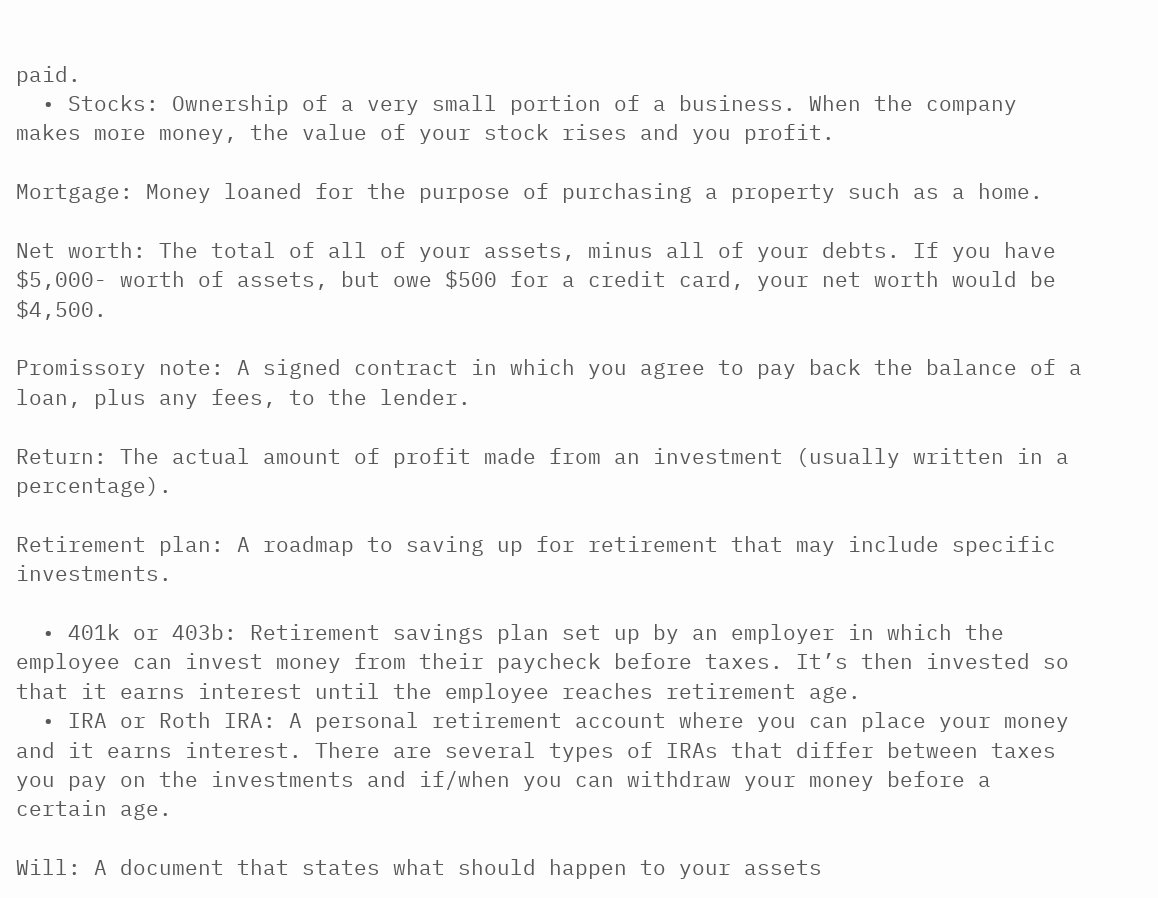paid.
  • Stocks: Ownership of a very small portion of a business. When the company makes more money, the value of your stock rises and you profit.

Mortgage: Money loaned for the purpose of purchasing a property such as a home.

Net worth: The total of all of your assets, minus all of your debts. If you have $5,000- worth of assets, but owe $500 for a credit card, your net worth would be $4,500.

Promissory note: A signed contract in which you agree to pay back the balance of a loan, plus any fees, to the lender.

Return: The actual amount of profit made from an investment (usually written in a percentage).

Retirement plan: A roadmap to saving up for retirement that may include specific investments.

  • 401k or 403b: Retirement savings plan set up by an employer in which the employee can invest money from their paycheck before taxes. It’s then invested so that it earns interest until the employee reaches retirement age.
  • IRA or Roth IRA: A personal retirement account where you can place your money and it earns interest. There are several types of IRAs that differ between taxes you pay on the investments and if/when you can withdraw your money before a certain age.

Will: A document that states what should happen to your assets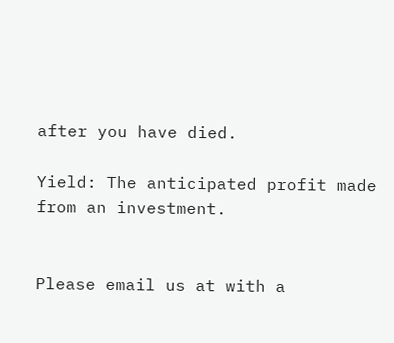after you have died.

Yield: The anticipated profit made from an investment.


Please email us at with a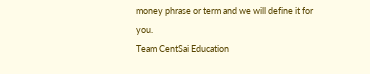money phrase or term and we will define it for you.
Team CentSai Education